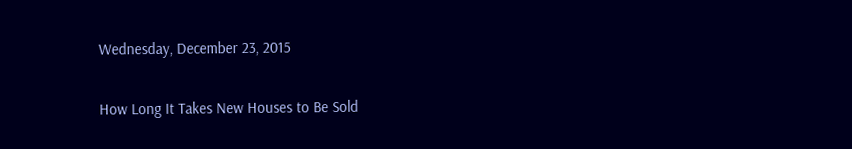Wednesday, December 23, 2015

How Long It Takes New Houses to Be Sold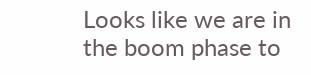Looks like we are in the boom phase to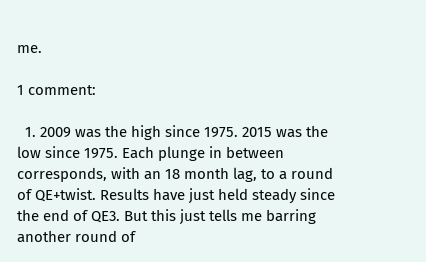me.

1 comment:

  1. 2009 was the high since 1975. 2015 was the low since 1975. Each plunge in between corresponds, with an 18 month lag, to a round of QE+twist. Results have just held steady since the end of QE3. But this just tells me barring another round of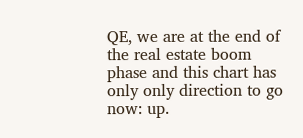QE, we are at the end of the real estate boom phase and this chart has only only direction to go now: up.